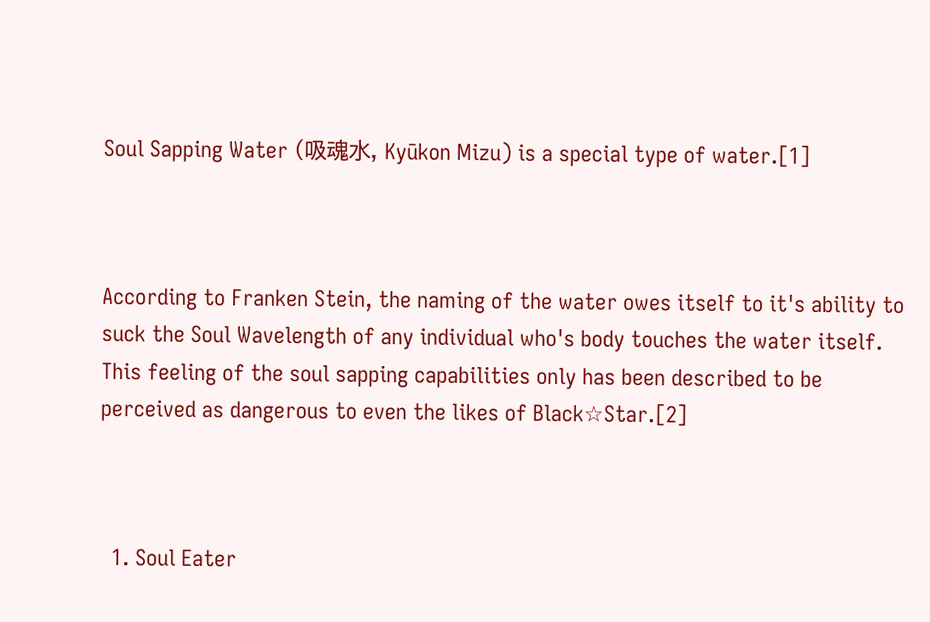Soul Sapping Water (吸魂水, Kyūkon Mizu) is a special type of water.[1]



According to Franken Stein, the naming of the water owes itself to it's ability to suck the Soul Wavelength of any individual who's body touches the water itself. This feeling of the soul sapping capabilities only has been described to be perceived as dangerous to even the likes of Black☆Star.[2]



  1. Soul Eater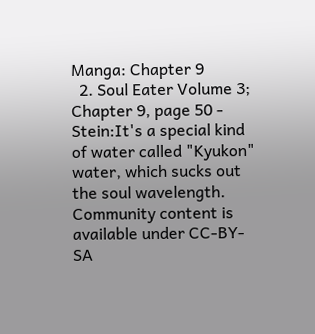Manga: Chapter 9
  2. Soul Eater Volume 3; Chapter 9, page 50 - Stein:It's a special kind of water called "Kyukon" water, which sucks out the soul wavelength.
Community content is available under CC-BY-SA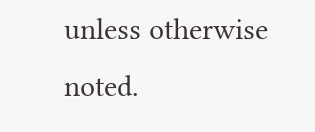unless otherwise noted.